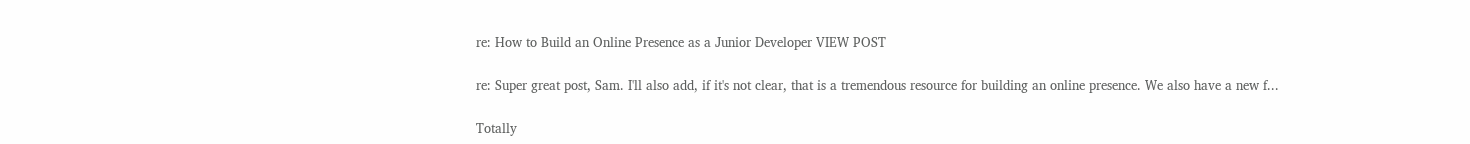re: How to Build an Online Presence as a Junior Developer VIEW POST

re: Super great post, Sam. I'll also add, if it's not clear, that is a tremendous resource for building an online presence. We also have a new f...

Totally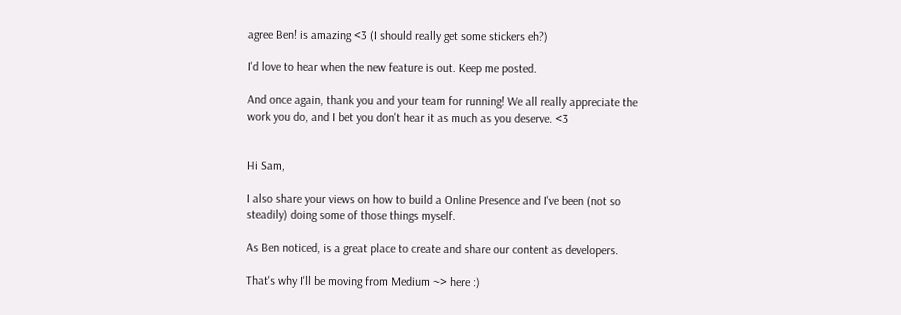agree Ben! is amazing <3 (I should really get some stickers eh?)

I'd love to hear when the new feature is out. Keep me posted.

And once again, thank you and your team for running! We all really appreciate the work you do, and I bet you don't hear it as much as you deserve. <3


Hi Sam,

I also share your views on how to build a Online Presence and I've been (not so steadily) doing some of those things myself.

As Ben noticed, is a great place to create and share our content as developers.

That's why I'll be moving from Medium ~> here :)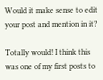Would it make sense to edit your post and mention in it?

Totally would! I think this was one of my first posts to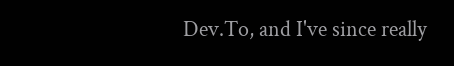Dev.To, and I've since really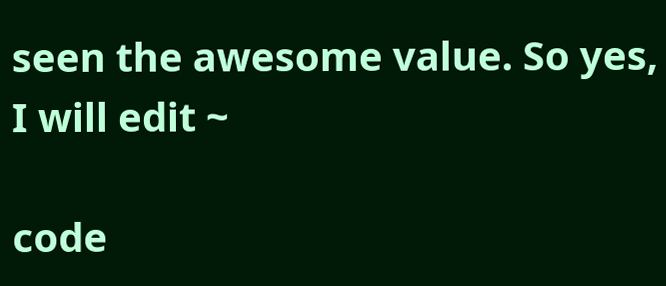seen the awesome value. So yes, I will edit ~

code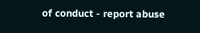of conduct - report abuse